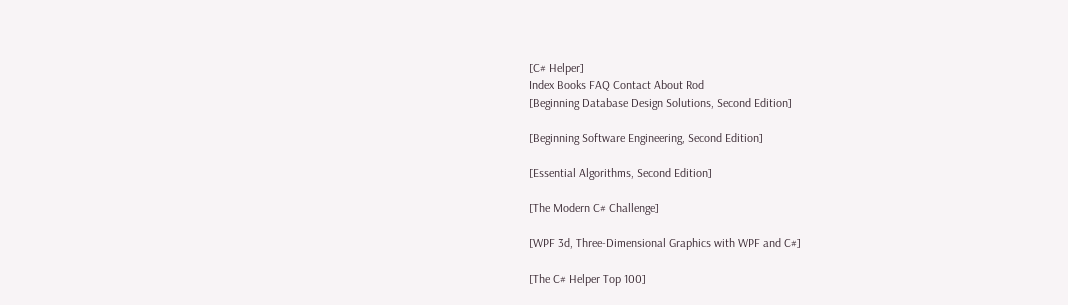[C# Helper]
Index Books FAQ Contact About Rod
[Beginning Database Design Solutions, Second Edition]

[Beginning Software Engineering, Second Edition]

[Essential Algorithms, Second Edition]

[The Modern C# Challenge]

[WPF 3d, Three-Dimensional Graphics with WPF and C#]

[The C# Helper Top 100]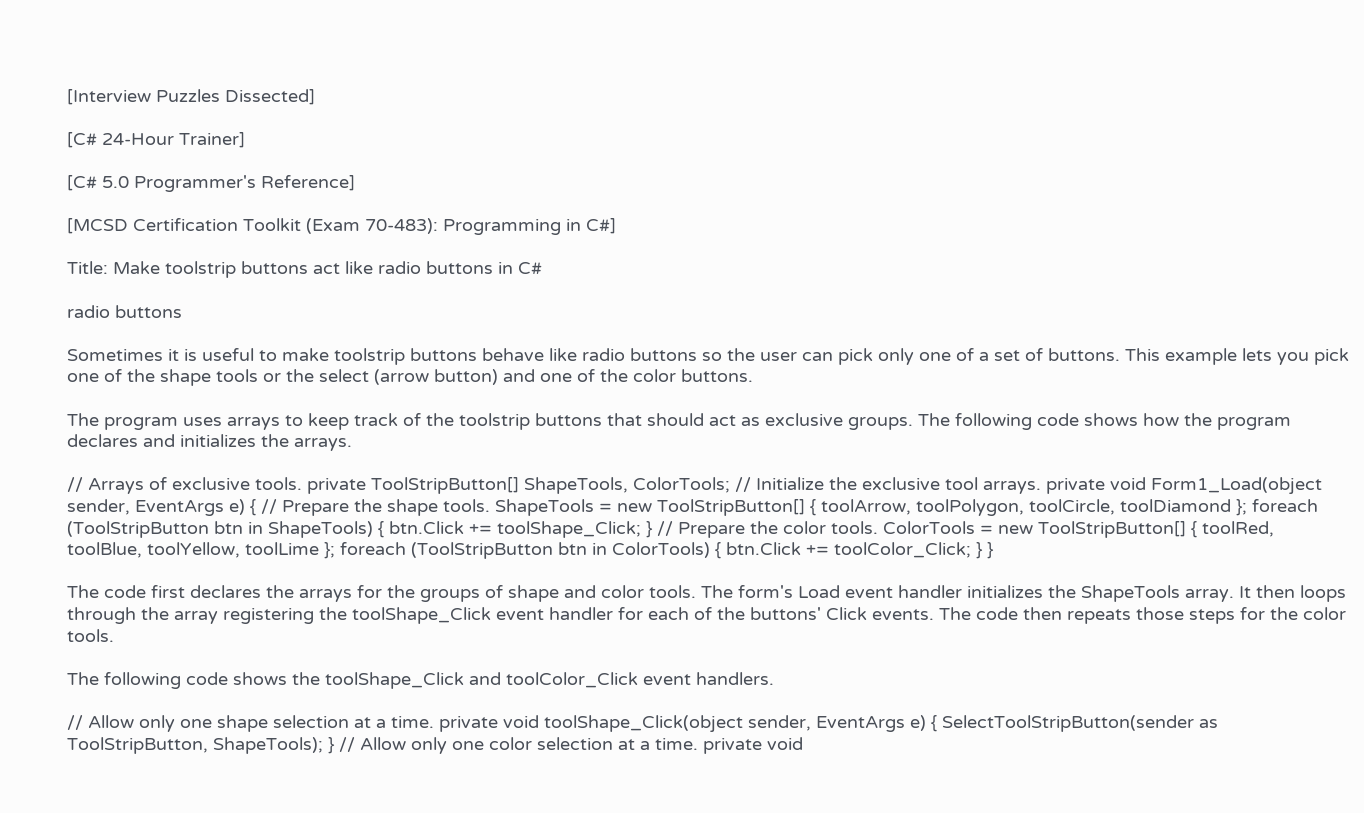[Interview Puzzles Dissected]

[C# 24-Hour Trainer]

[C# 5.0 Programmer's Reference]

[MCSD Certification Toolkit (Exam 70-483): Programming in C#]

Title: Make toolstrip buttons act like radio buttons in C#

radio buttons

Sometimes it is useful to make toolstrip buttons behave like radio buttons so the user can pick only one of a set of buttons. This example lets you pick one of the shape tools or the select (arrow button) and one of the color buttons.

The program uses arrays to keep track of the toolstrip buttons that should act as exclusive groups. The following code shows how the program declares and initializes the arrays.

// Arrays of exclusive tools. private ToolStripButton[] ShapeTools, ColorTools; // Initialize the exclusive tool arrays. private void Form1_Load(object sender, EventArgs e) { // Prepare the shape tools. ShapeTools = new ToolStripButton[] { toolArrow, toolPolygon, toolCircle, toolDiamond }; foreach (ToolStripButton btn in ShapeTools) { btn.Click += toolShape_Click; } // Prepare the color tools. ColorTools = new ToolStripButton[] { toolRed, toolBlue, toolYellow, toolLime }; foreach (ToolStripButton btn in ColorTools) { btn.Click += toolColor_Click; } }

The code first declares the arrays for the groups of shape and color tools. The form's Load event handler initializes the ShapeTools array. It then loops through the array registering the toolShape_Click event handler for each of the buttons' Click events. The code then repeats those steps for the color tools.

The following code shows the toolShape_Click and toolColor_Click event handlers.

// Allow only one shape selection at a time. private void toolShape_Click(object sender, EventArgs e) { SelectToolStripButton(sender as ToolStripButton, ShapeTools); } // Allow only one color selection at a time. private void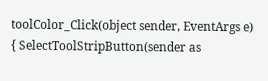toolColor_Click(object sender, EventArgs e) { SelectToolStripButton(sender as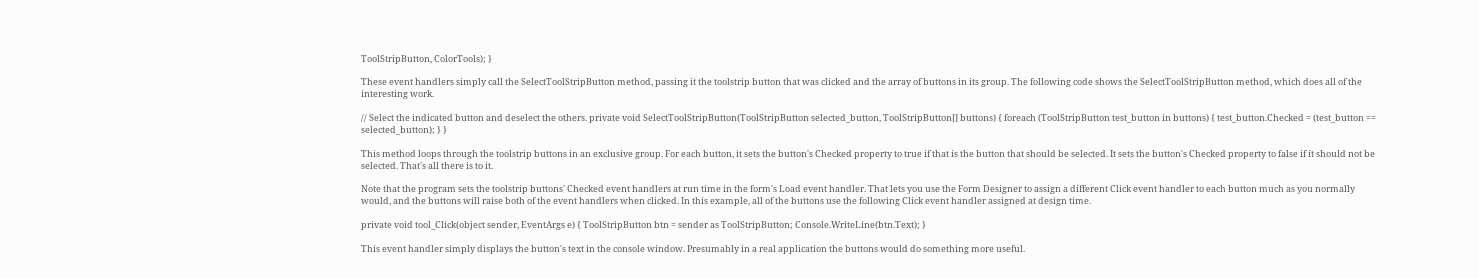ToolStripButton, ColorTools); }

These event handlers simply call the SelectToolStripButton method, passing it the toolstrip button that was clicked and the array of buttons in its group. The following code shows the SelectToolStripButton method, which does all of the interesting work.

// Select the indicated button and deselect the others. private void SelectToolStripButton(ToolStripButton selected_button, ToolStripButton[] buttons) { foreach (ToolStripButton test_button in buttons) { test_button.Checked = (test_button == selected_button); } }

This method loops through the toolstrip buttons in an exclusive group. For each button, it sets the button's Checked property to true if that is the button that should be selected. It sets the button's Checked property to false if it should not be selected. That's all there is to it.

Note that the program sets the toolstrip buttons' Checked event handlers at run time in the form's Load event handler. That lets you use the Form Designer to assign a different Click event handler to each button much as you normally would, and the buttons will raise both of the event handlers when clicked. In this example, all of the buttons use the following Click event handler assigned at design time.

private void tool_Click(object sender, EventArgs e) { ToolStripButton btn = sender as ToolStripButton; Console.WriteLine(btn.Text); }

This event handler simply displays the button's text in the console window. Presumably in a real application the buttons would do something more useful.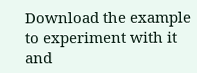Download the example to experiment with it and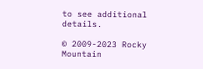to see additional details.

© 2009-2023 Rocky Mountain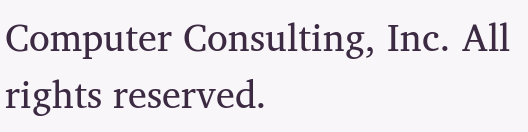Computer Consulting, Inc. All rights reserved.